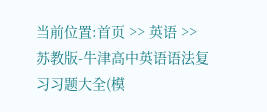当前位置:首页 >> 英语 >> 苏教版-牛津高中英语语法复习习题大全(模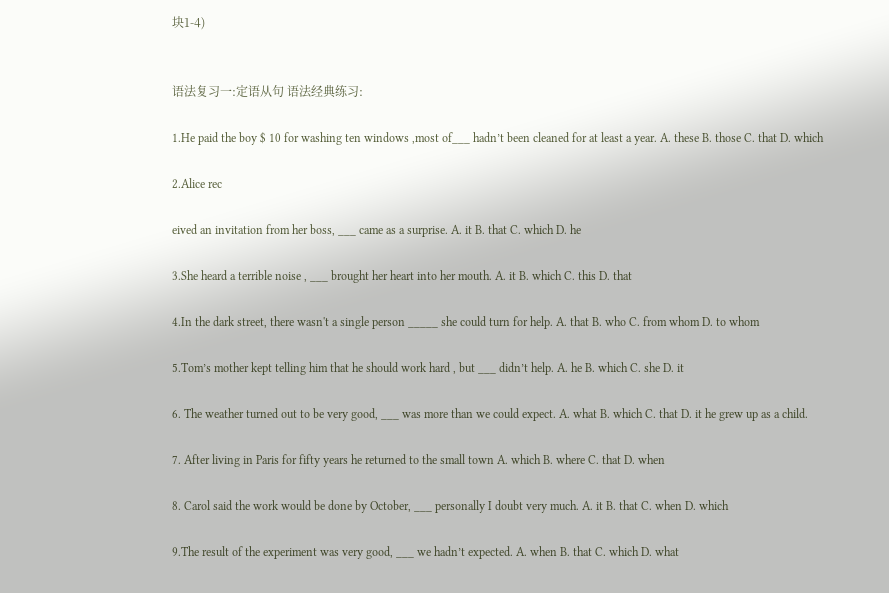块1-4)


语法复习一:定语从句 语法经典练习:

1.He paid the boy $ 10 for washing ten windows ,most of___ hadn’t been cleaned for at least a year. A. these B. those C. that D. which

2.Alice rec

eived an invitation from her boss, ___ came as a surprise. A. it B. that C. which D. he

3.She heard a terrible noise , ___ brought her heart into her mouth. A. it B. which C. this D. that

4.In the dark street, there wasn't a single person _____ she could turn for help. A. that B. who C. from whom D. to whom

5.Tom’s mother kept telling him that he should work hard , but ___ didn’t help. A. he B. which C. she D. it

6. The weather turned out to be very good, ___ was more than we could expect. A. what B. which C. that D. it he grew up as a child.

7. After living in Paris for fifty years he returned to the small town A. which B. where C. that D. when

8. Carol said the work would be done by October, ___ personally I doubt very much. A. it B. that C. when D. which

9.The result of the experiment was very good, ___ we hadn’t expected. A. when B. that C. which D. what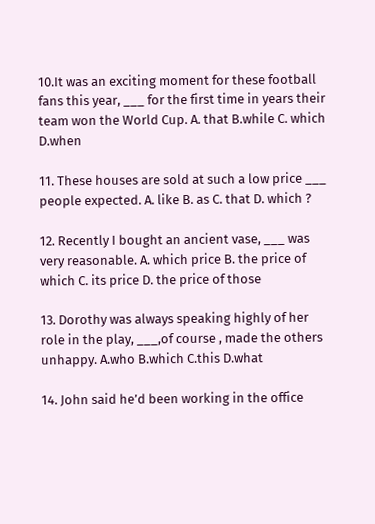10.It was an exciting moment for these football fans this year, ___ for the first time in years their team won the World Cup. A. that B.while C. which D.when

11. These houses are sold at such a low price ___ people expected. A. like B. as C. that D. which ?

12. Recently I bought an ancient vase, ___ was very reasonable. A. which price B. the price of which C. its price D. the price of those

13. Dorothy was always speaking highly of her role in the play, ___,of course , made the others unhappy. A.who B.which C.this D.what

14. John said he’d been working in the office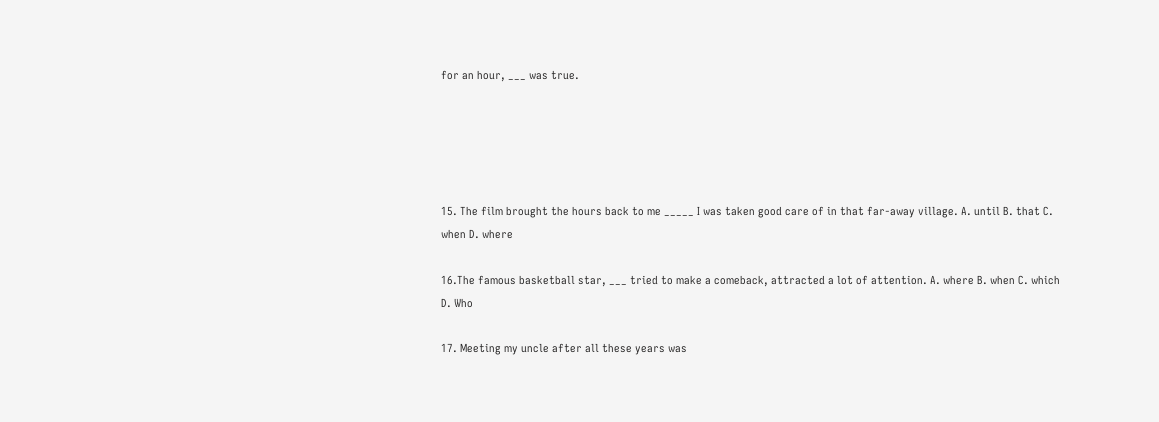for an hour, ___ was true.





15. The film brought the hours back to me _____ I was taken good care of in that far-away village. A. until B. that C. when D. where

16.The famous basketball star, ___ tried to make a comeback, attracted a lot of attention. A. where B. when C. which D. Who

17. Meeting my uncle after all these years was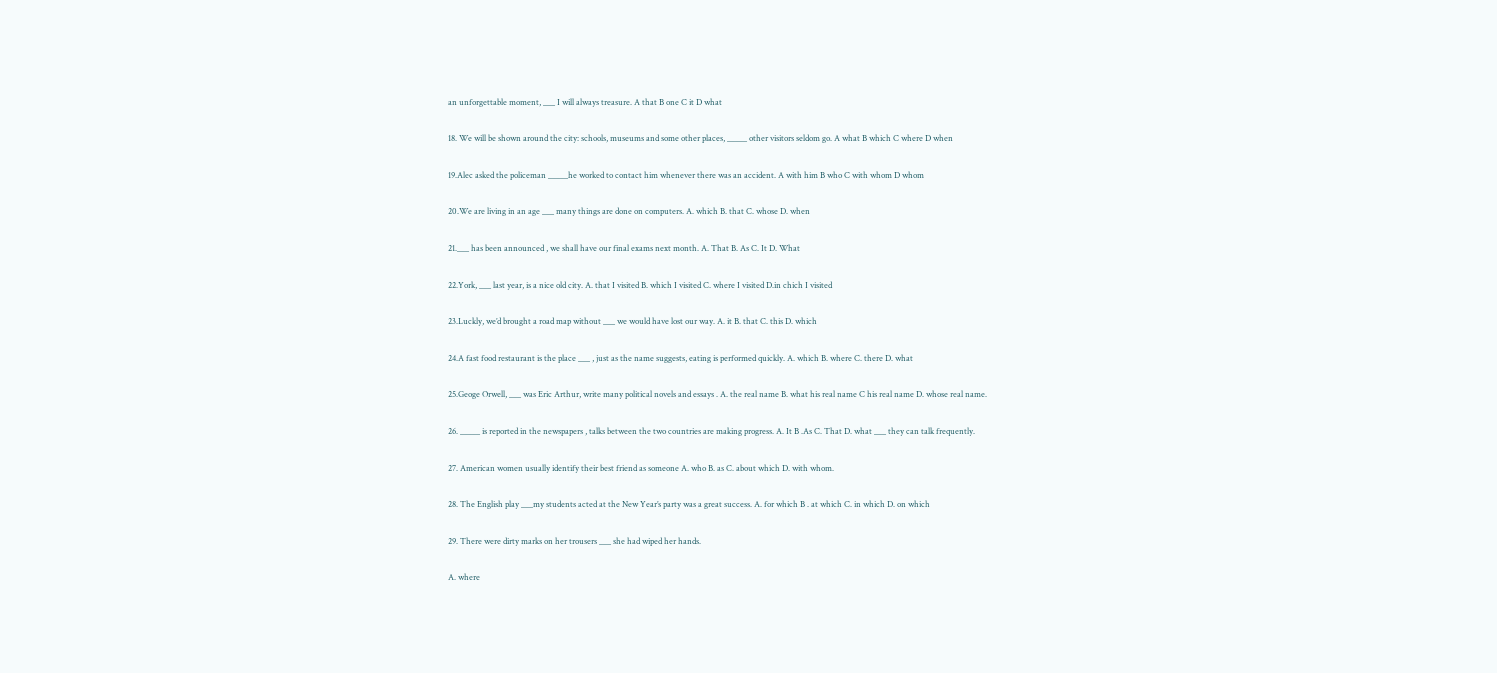an unforgettable moment, ___ I will always treasure. A that B one C it D what

18. We will be shown around the city: schools, museums and some other places, _____ other visitors seldom go. A what B which C where D when

19.Alec asked the policeman _____he worked to contact him whenever there was an accident. A with him B who C with whom D whom

20.We are living in an age ___ many things are done on computers. A. which B. that C. whose D. when

21.___ has been announced , we shall have our final exams next month. A. That B. As C. It D. What

22.York, ___ last year, is a nice old city. A. that I visited B. which I visited C. where I visited D.in chich I visited

23.Luckly, we’d brought a road map without ___ we would have lost our way. A. it B. that C. this D. which

24.A fast food restaurant is the place ___ , just as the name suggests, eating is performed quickly. A. which B. where C. there D. what

25.Geoge Orwell, ___ was Eric Arthur, write many political novels and essays . A. the real name B. what his real name C his real name D. whose real name.

26. _____ is reported in the newspapers , talks between the two countries are making progress. A. It B .As C. That D. what ___ they can talk frequently.

27. American women usually identify their best friend as someone A. who B. as C. about which D. with whom.

28. The English play ___my students acted at the New Year’s party was a great success. A. for which B . at which C. in which D. on which

29. There were dirty marks on her trousers ___ she had wiped her hands.

A. where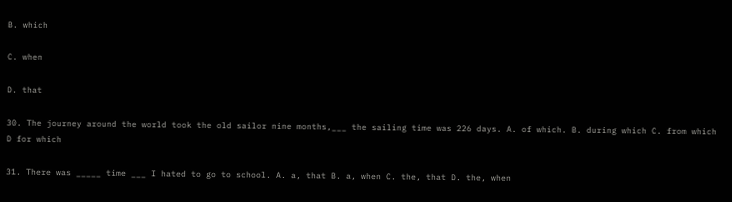B. which

C. when

D. that

30. The journey around the world took the old sailor nine months,___ the sailing time was 226 days. A. of which. B. during which C. from which D for which

31. There was _____ time ___ I hated to go to school. A. a, that B. a, when C. the, that D. the, when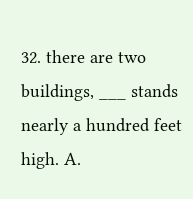32. there are two buildings, ___ stands nearly a hundred feet high. A.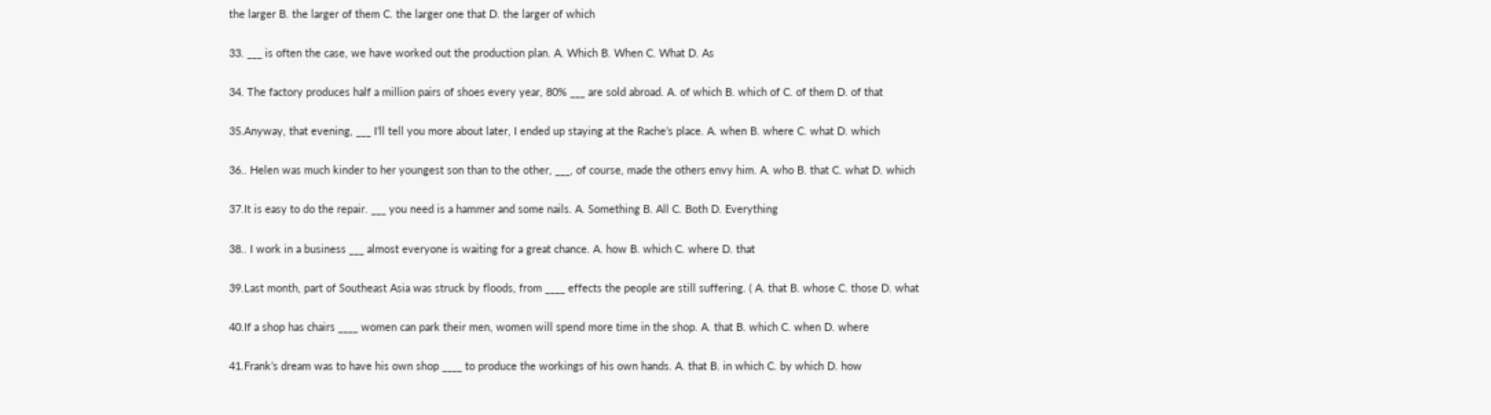the larger B. the larger of them C. the larger one that D. the larger of which

33. ___ is often the case, we have worked out the production plan. A. Which B. When C. What D. As

34. The factory produces half a million pairs of shoes every year, 80% ___ are sold abroad. A. of which B. which of C. of them D. of that

35.Anyway, that evening, ___ I’ll tell you more about later, I ended up staying at the Rache’s place. A. when B. where C. what D. which

36.. Helen was much kinder to her youngest son than to the other, ___, of course, made the others envy him. A. who B. that C. what D. which

37.It is easy to do the repair. ___ you need is a hammer and some nails. A. Something B. All C. Both D. Everything

38.. I work in a business ___ almost everyone is waiting for a great chance. A. how B. which C. where D. that

39.Last month, part of Southeast Asia was struck by floods, from ____ effects the people are still suffering. ( A. that B. whose C. those D. what

40.If a shop has chairs ____ women can park their men, women will spend more time in the shop. A. that B. which C. when D. where

41.Frank’s dream was to have his own shop ____ to produce the workings of his own hands. A. that B. in which C. by which D. how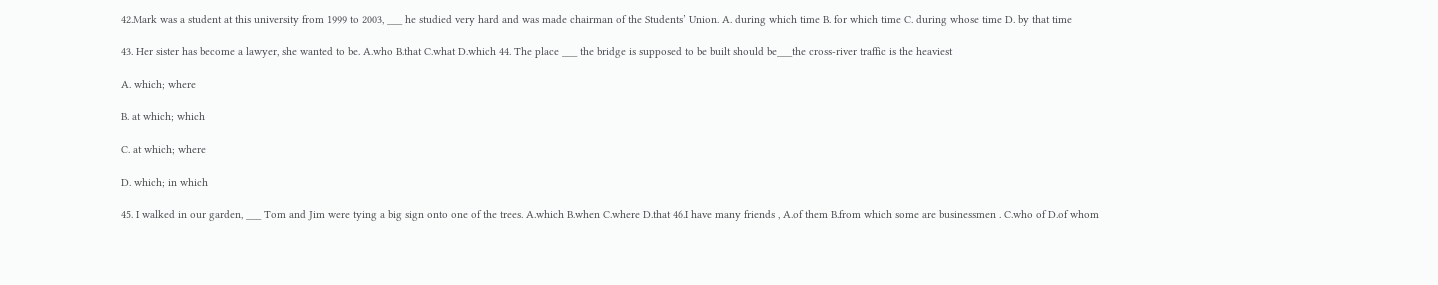42.Mark was a student at this university from 1999 to 2003, ___ he studied very hard and was made chairman of the Students’ Union. A. during which time B. for which time C. during whose time D. by that time

43. Her sister has become a lawyer, she wanted to be. A.who B.that C.what D.which 44. The place ___ the bridge is supposed to be built should be___the cross-river traffic is the heaviest

A. which; where

B. at which; which

C. at which; where

D. which; in which

45. I walked in our garden, ___ Tom and Jim were tying a big sign onto one of the trees. A.which B.when C.where D.that 46.I have many friends , A.of them B.from which some are businessmen . C.who of D.of whom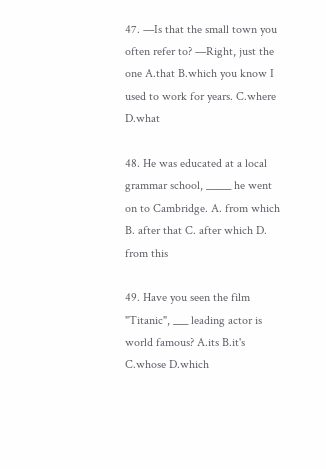47. —Is that the small town you often refer to? —Right, just the one A.that B.which you know I used to work for years. C.where D.what

48. He was educated at a local grammar school, _____ he went on to Cambridge. A. from which B. after that C. after which D. from this

49. Have you seen the film "Titanic", ___ leading actor is world famous? A.its B.it's C.whose D.which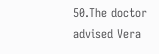50.The doctor advised Vera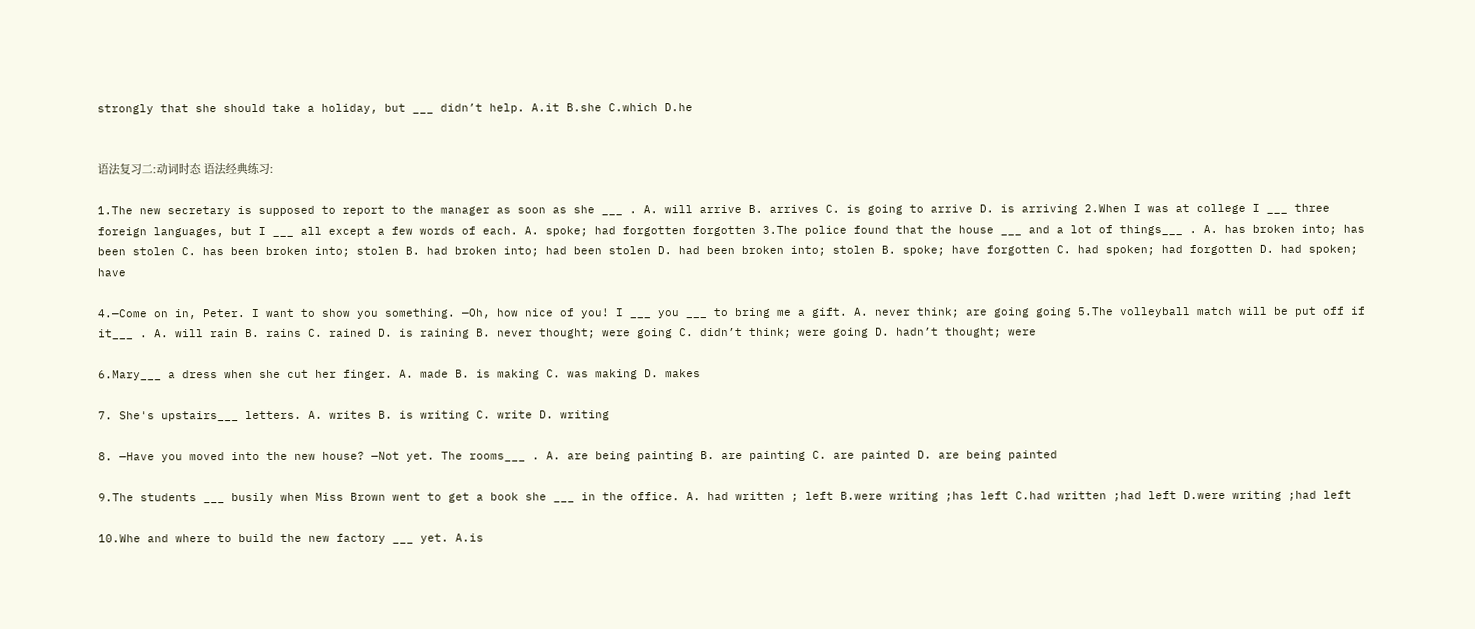strongly that she should take a holiday, but ___ didn’t help. A.it B.she C.which D.he


语法复习二:动词时态 语法经典练习:

1.The new secretary is supposed to report to the manager as soon as she ___ . A. will arrive B. arrives C. is going to arrive D. is arriving 2.When I was at college I ___ three foreign languages, but I ___ all except a few words of each. A. spoke; had forgotten forgotten 3.The police found that the house ___ and a lot of things___ . A. has broken into; has been stolen C. has been broken into; stolen B. had broken into; had been stolen D. had been broken into; stolen B. spoke; have forgotten C. had spoken; had forgotten D. had spoken; have

4.—Come on in, Peter. I want to show you something. —Oh, how nice of you! I ___ you ___ to bring me a gift. A. never think; are going going 5.The volleyball match will be put off if it___ . A. will rain B. rains C. rained D. is raining B. never thought; were going C. didn’t think; were going D. hadn’t thought; were

6.Mary___ a dress when she cut her finger. A. made B. is making C. was making D. makes

7. She's upstairs___ letters. A. writes B. is writing C. write D. writing

8. —Have you moved into the new house? —Not yet. The rooms___ . A. are being painting B. are painting C. are painted D. are being painted

9.The students ___ busily when Miss Brown went to get a book she ___ in the office. A. had written ; left B.were writing ;has left C.had written ;had left D.were writing ;had left

10.Whe and where to build the new factory ___ yet. A.is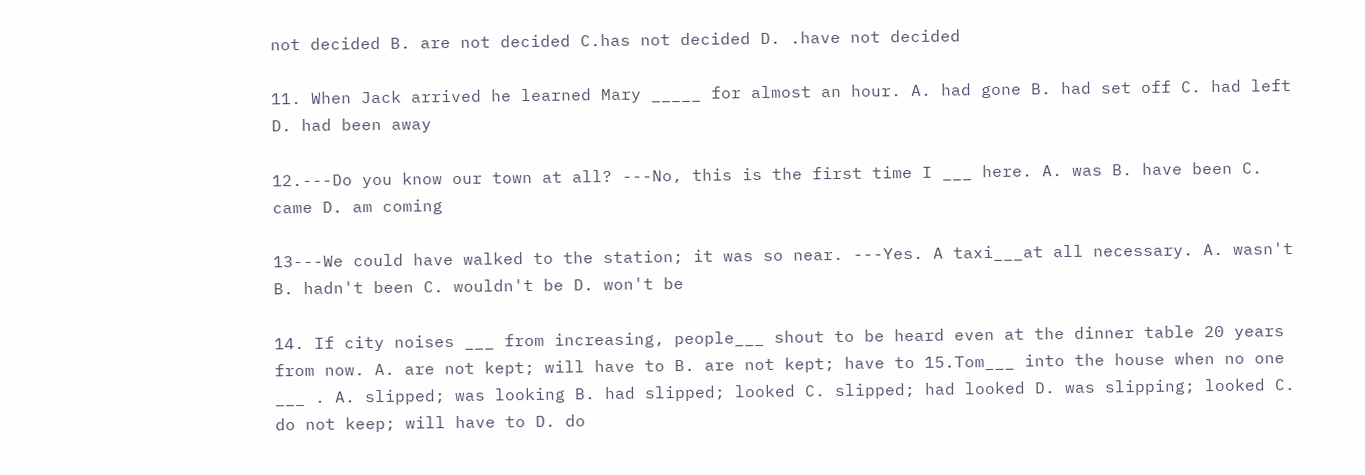not decided B. are not decided C.has not decided D. .have not decided

11. When Jack arrived he learned Mary _____ for almost an hour. A. had gone B. had set off C. had left D. had been away

12.---Do you know our town at all? ---No, this is the first time I ___ here. A. was B. have been C. came D. am coming

13---We could have walked to the station; it was so near. ---Yes. A taxi___at all necessary. A. wasn't B. hadn't been C. wouldn't be D. won't be

14. If city noises ___ from increasing, people___ shout to be heard even at the dinner table 20 years from now. A. are not kept; will have to B. are not kept; have to 15.Tom___ into the house when no one ___ . A. slipped; was looking B. had slipped; looked C. slipped; had looked D. was slipping; looked C. do not keep; will have to D. do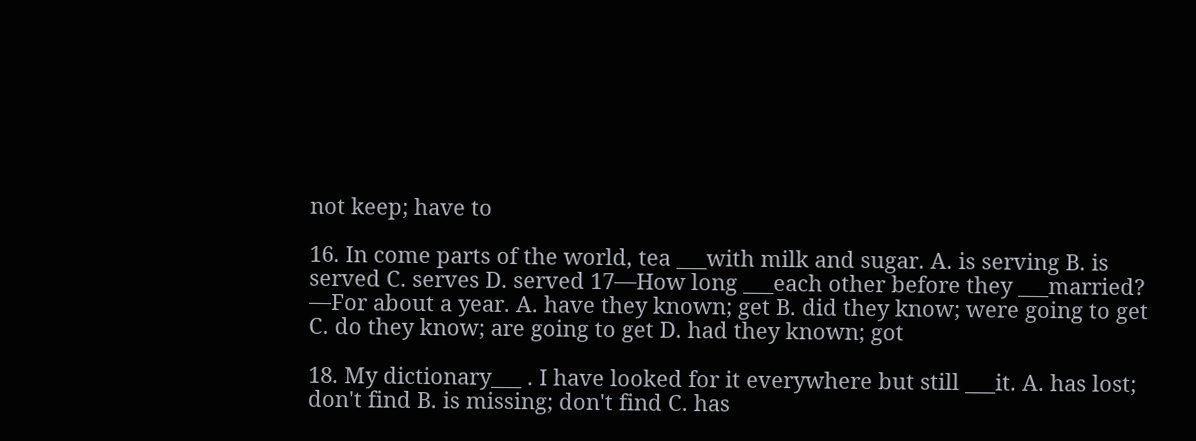not keep; have to

16. In come parts of the world, tea ___with milk and sugar. A. is serving B. is served C. serves D. served 17—How long ___each other before they ___married? —For about a year. A. have they known; get B. did they know; were going to get C. do they know; are going to get D. had they known; got

18. My dictionary___ . I have looked for it everywhere but still ___it. A. has lost; don't find B. is missing; don't find C. has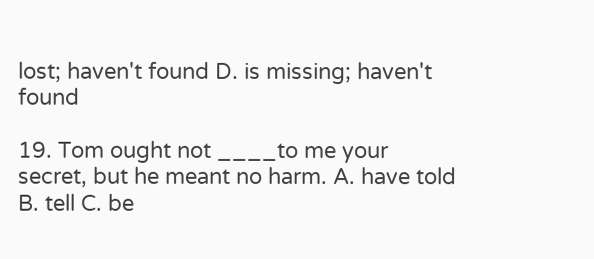lost; haven't found D. is missing; haven't found

19. Tom ought not ____to me your secret, but he meant no harm. A. have told B. tell C. be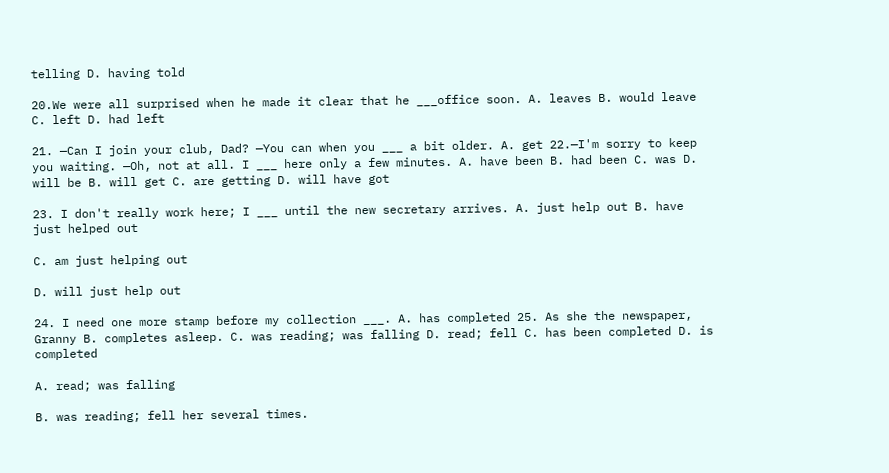telling D. having told

20.We were all surprised when he made it clear that he ___office soon. A. leaves B. would leave C. left D. had left

21. —Can I join your club, Dad? —You can when you ___ a bit older. A. get 22.—I'm sorry to keep you waiting. —Oh, not at all. I ___ here only a few minutes. A. have been B. had been C. was D. will be B. will get C. are getting D. will have got

23. I don't really work here; I ___ until the new secretary arrives. A. just help out B. have just helped out

C. am just helping out

D. will just help out

24. I need one more stamp before my collection ___. A. has completed 25. As she the newspaper, Granny B. completes asleep. C. was reading; was falling D. read; fell C. has been completed D. is completed

A. read; was falling

B. was reading; fell her several times.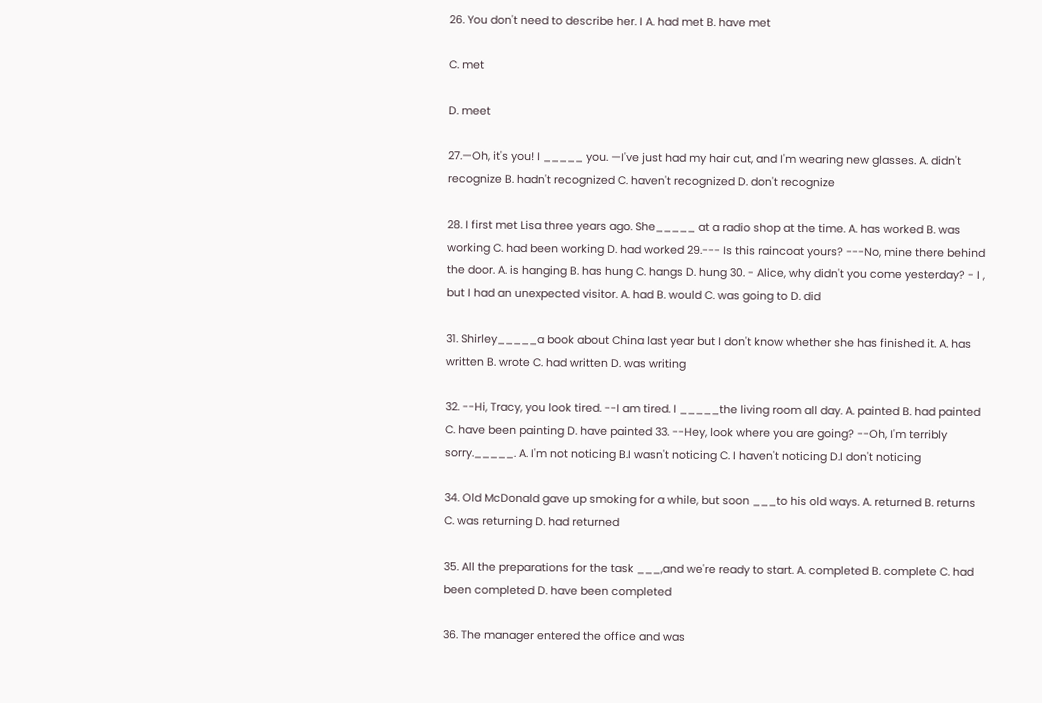26. You don't need to describe her. I A. had met B. have met

C. met

D. meet

27.—Oh, it's you! I _____ you. —I've just had my hair cut, and I'm wearing new glasses. A. didn't recognize B. hadn't recognized C. haven't recognized D. don't recognize

28. I first met Lisa three years ago. She_____ at a radio shop at the time. A. has worked B. was working C. had been working D. had worked 29.--- Is this raincoat yours? ---No, mine there behind the door. A. is hanging B. has hung C. hangs D. hung 30. - Alice, why didn't you come yesterday? - I , but I had an unexpected visitor. A. had B. would C. was going to D. did

31. Shirley_____a book about China last year but I don't know whether she has finished it. A. has written B. wrote C. had written D. was writing

32. --Hi, Tracy, you look tired. --I am tired. I _____the living room all day. A. painted B. had painted C. have been painting D. have painted 33. --Hey, look where you are going? --Oh, I'm terribly sorry._____. A. I'm not noticing B.I wasn't noticing C. I haven't noticing D.I don't noticing

34. Old McDonald gave up smoking for a while, but soon ___to his old ways. A. returned B. returns C. was returning D. had returned

35. All the preparations for the task ___,and we're ready to start. A. completed B. complete C. had been completed D. have been completed

36. The manager entered the office and was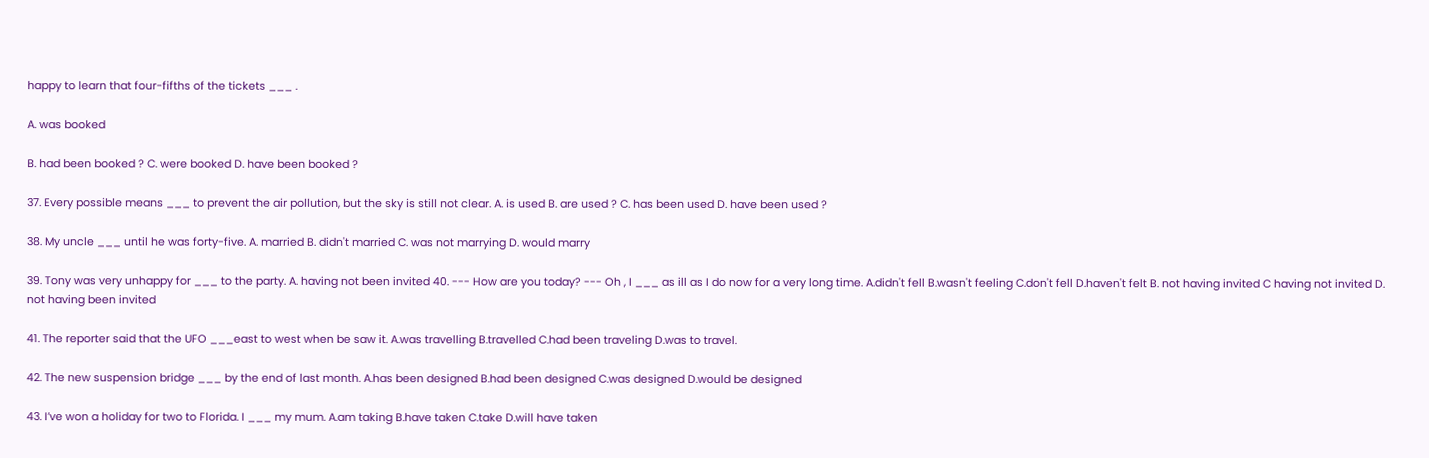happy to learn that four-fifths of the tickets ___ .

A. was booked

B. had been booked ? C. were booked D. have been booked ?

37. Every possible means ___ to prevent the air pollution, but the sky is still not clear. A. is used B. are used ? C. has been used D. have been used ?

38. My uncle ___ until he was forty-five. A. married B. didn't married C. was not marrying D. would marry

39. Tony was very unhappy for ___ to the party. A. having not been invited 40. --- How are you today? --- Oh , I ___ as ill as I do now for a very long time. A.didn't fell B.wasn't feeling C.don't fell D.haven't felt B. not having invited C having not invited D. not having been invited

41. The reporter said that the UFO ___east to west when be saw it. A.was travelling B.travelled C.had been traveling D.was to travel.

42. The new suspension bridge ___ by the end of last month. A.has been designed B.had been designed C.was designed D.would be designed

43. I’ve won a holiday for two to Florida. I ___ my mum. A.am taking B.have taken C.take D.will have taken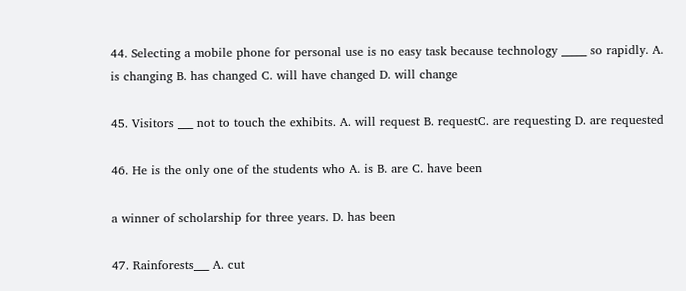44. Selecting a mobile phone for personal use is no easy task because technology _____ so rapidly. A. is changing B. has changed C. will have changed D. will change

45. Visitors ___ not to touch the exhibits. A. will request B. requestC. are requesting D. are requested

46. He is the only one of the students who A. is B. are C. have been

a winner of scholarship for three years. D. has been

47. Rainforests___ A. cut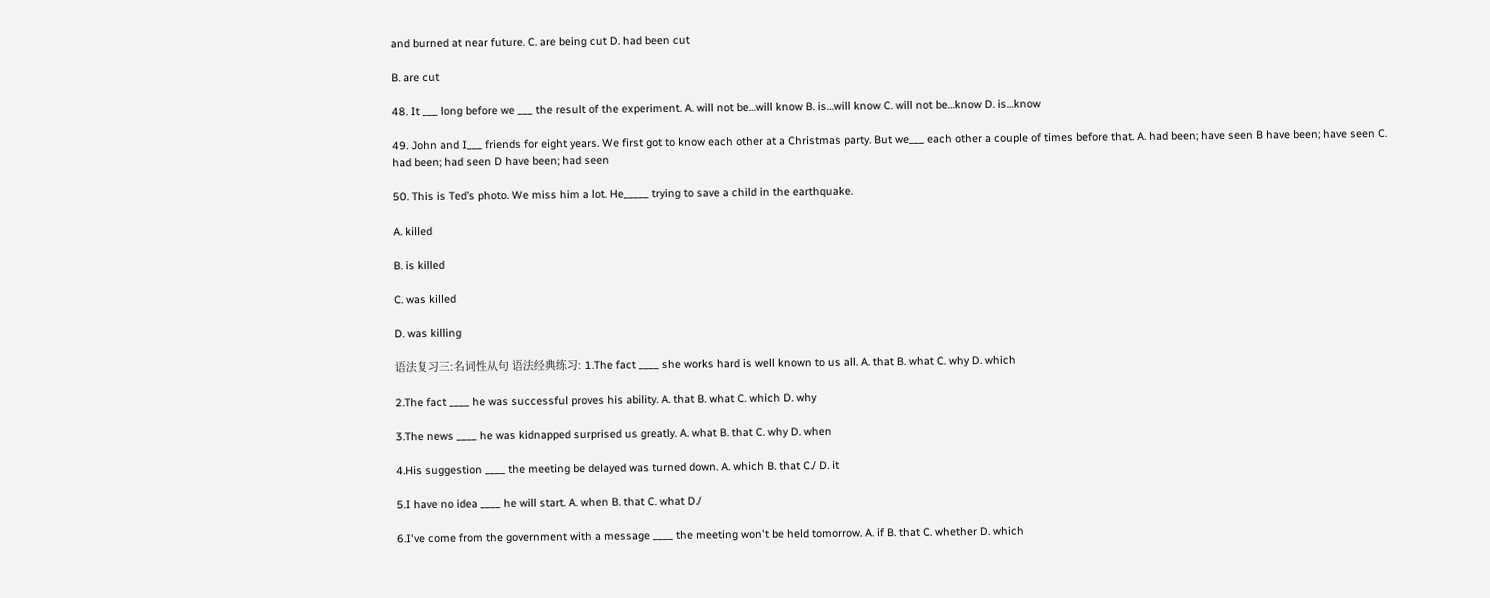and burned at near future. C. are being cut D. had been cut

B. are cut

48. It ___ long before we ___ the result of the experiment. A. will not be…will know B. is…will know C. will not be…know D. is…know

49. John and I___ friends for eight years. We first got to know each other at a Christmas party. But we___ each other a couple of times before that. A. had been; have seen B have been; have seen C. had been; had seen D have been; had seen

50. This is Ted’s photo. We miss him a lot. He_____ trying to save a child in the earthquake.

A. killed

B. is killed

C. was killed

D. was killing

语法复习三:名词性从句 语法经典练习: 1.The fact ____ she works hard is well known to us all. A. that B. what C. why D. which

2.The fact ____ he was successful proves his ability. A. that B. what C. which D. why

3.The news ____ he was kidnapped surprised us greatly. A. what B. that C. why D. when

4.His suggestion ____ the meeting be delayed was turned down. A. which B. that C./ D. it

5.I have no idea ____ he will start. A. when B. that C. what D./

6.I've come from the government with a message ____ the meeting won't be held tomorrow. A. if B. that C. whether D. which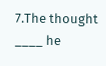7.The thought ____ he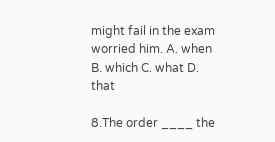might fail in the exam worried him. A. when B. which C. what D. that

8.The order ____ the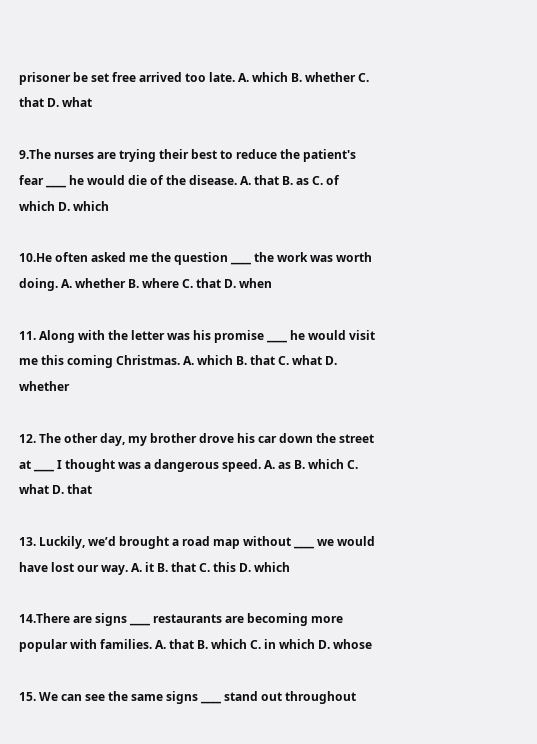prisoner be set free arrived too late. A. which B. whether C. that D. what

9.The nurses are trying their best to reduce the patient's fear ____ he would die of the disease. A. that B. as C. of which D. which

10.He often asked me the question ____ the work was worth doing. A. whether B. where C. that D. when

11. Along with the letter was his promise ____ he would visit me this coming Christmas. A. which B. that C. what D. whether

12. The other day, my brother drove his car down the street at ____ I thought was a dangerous speed. A. as B. which C. what D. that

13. Luckily, we’d brought a road map without ____ we would have lost our way. A. it B. that C. this D. which

14.There are signs ____ restaurants are becoming more popular with families. A. that B. which C. in which D. whose

15. We can see the same signs ____ stand out throughout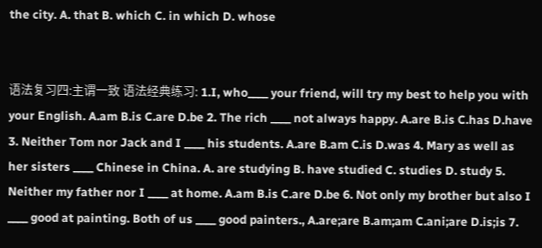the city. A. that B. which C. in which D. whose


语法复习四:主谓一致 语法经典练习: 1.I, who____ your friend, will try my best to help you with your English. A.am B.is C.are D.be 2. The rich ____ not always happy. A.are B.is C.has D.have 3. Neither Tom nor Jack and I ____ his students. A.are B.am C.is D.was 4. Mary as well as her sisters ____ Chinese in China. A. are studying B. have studied C. studies D. study 5. Neither my father nor I ____ at home. A.am B.is C.are D.be 6. Not only my brother but also I ____ good at painting. Both of us ____ good painters., A.are;are B.am;am C.ani;are D.is;is 7.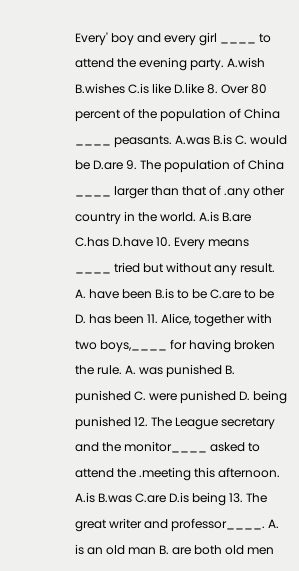Every' boy and every girl ____ to attend the evening party. A.wish B.wishes C.is like D.like 8. Over 80 percent of the population of China ____ peasants. A.was B.is C. would be D.are 9. The population of China ____ larger than that of .any other country in the world. A.is B.are C.has D.have 10. Every means ____ tried but without any result. A. have been B.is to be C.are to be D. has been 11. Alice, together with two boys,____ for having broken the rule. A. was punished B. punished C. were punished D. being punished 12. The League secretary and the monitor____ asked to attend the .meeting this afternoon. A.is B.was C.are D.is being 13. The great writer and professor____. A. is an old man B. are both old men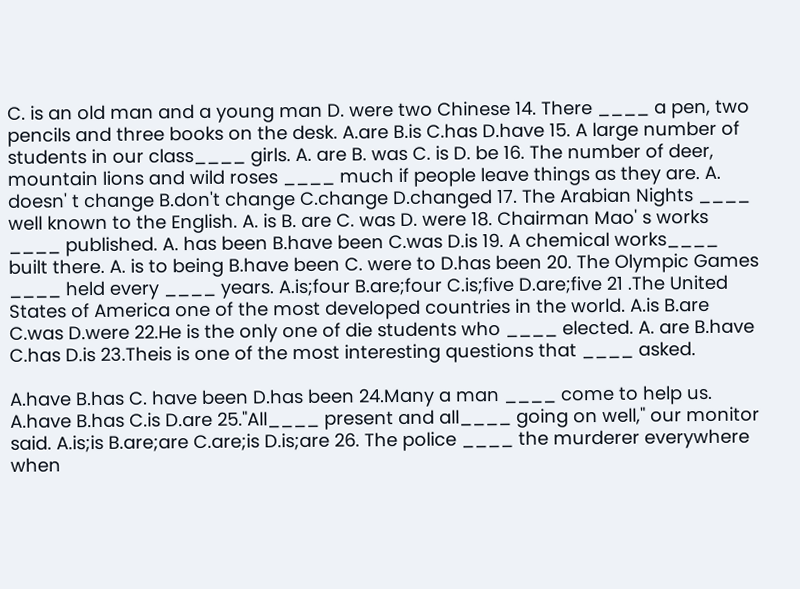C. is an old man and a young man D. were two Chinese 14. There ____ a pen, two pencils and three books on the desk. A.are B.is C.has D.have 15. A large number of students in our class____ girls. A. are B. was C. is D. be 16. The number of deer, mountain lions and wild roses ____ much if people leave things as they are. A. doesn' t change B.don't change C.change D.changed 17. The Arabian Nights ____ well known to the English. A. is B. are C. was D. were 18. Chairman Mao' s works ____ published. A. has been B.have been C.was D.is 19. A chemical works____ built there. A. is to being B.have been C. were to D.has been 20. The Olympic Games ____ held every ____ years. A.is;four B.are;four C.is;five D.are;five 21 .The United States of America one of the most developed countries in the world. A.is B.are C.was D.were 22.He is the only one of die students who ____ elected. A. are B.have C.has D.is 23.Theis is one of the most interesting questions that ____ asked.

A.have B.has C. have been D.has been 24.Many a man ____ come to help us. A.have B.has C.is D.are 25."All____ present and all____ going on well," our monitor said. A.is;is B.are;are C.are;is D.is;are 26. The police ____ the murderer everywhere when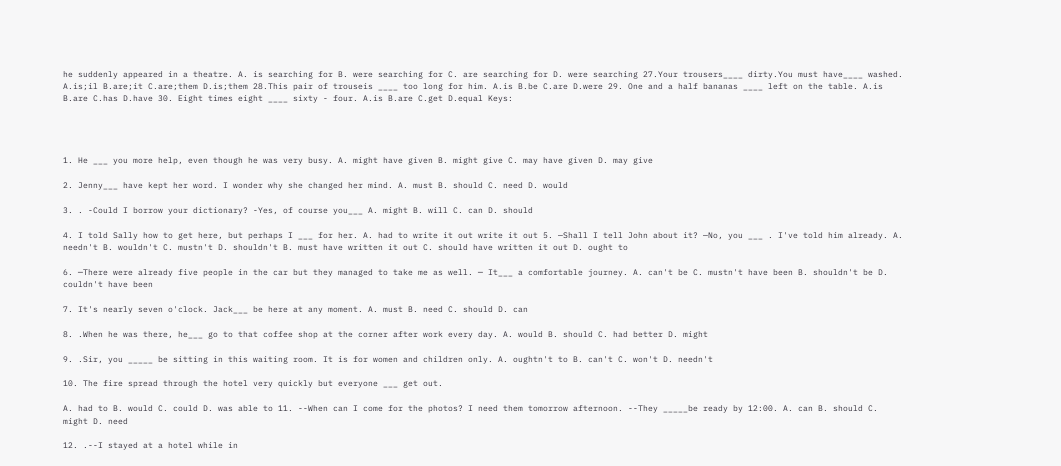he suddenly appeared in a theatre. A. is searching for B. were searching for C. are searching for D. were searching 27.Your trousers____ dirty.You must have____ washed. A.is;il B.are;it C.are;them D.is;them 28.This pair of trouseis ____ too long for him. A.is B.be C.are D.were 29. One and a half bananas ____ left on the table. A.is B.are C.has D.have 30. Eight times eight ____ sixty - four. A.is B.are C.get D.equal Keys:




1. He ___ you more help, even though he was very busy. A. might have given B. might give C. may have given D. may give

2. Jenny___ have kept her word. I wonder why she changed her mind. A. must B. should C. need D. would

3. . -Could I borrow your dictionary? -Yes, of course you___ A. might B. will C. can D. should

4. I told Sally how to get here, but perhaps I ___ for her. A. had to write it out write it out 5. —Shall I tell John about it? —No, you ___ . I've told him already. A. needn't B. wouldn't C. mustn't D. shouldn't B. must have written it out C. should have written it out D. ought to

6. ─There were already five people in the car but they managed to take me as well. ─ It___ a comfortable journey. A. can't be C. mustn't have been B. shouldn't be D. couldn't have been

7. It's nearly seven o'clock. Jack___ be here at any moment. A. must B. need C. should D. can

8. .When he was there, he___ go to that coffee shop at the corner after work every day. A. would B. should C. had better D. might

9. .Sir, you _____ be sitting in this waiting room. It is for women and children only. A. oughtn't to B. can't C. won't D. needn't

10. The fire spread through the hotel very quickly but everyone ___ get out.

A. had to B. would C. could D. was able to 11. --When can I come for the photos? I need them tomorrow afternoon. --They _____be ready by 12:00. A. can B. should C. might D. need

12. .--I stayed at a hotel while in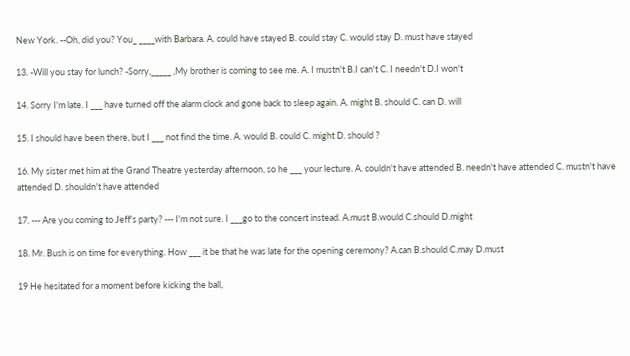New York. --Oh, did you? You_ ____with Barbara. A. could have stayed B. could stay C. would stay D. must have stayed

13. -Will you stay for lunch? -Sorry,_____ ,My brother is coming to see me. A. I mustn't B.I can't C. I needn't D.I won't

14. Sorry I'm late. I ___ have turned off the alarm clock and gone back to sleep again. A. might B. should C. can D. will

15. I should have been there, but I ___ not find the time. A. would B. could C. might D. should ?

16. My sister met him at the Grand Theatre yesterday afternoon, so he ___ your lecture. A. couldn't have attended B. needn't have attended C. mustn't have attended D. shouldn't have attended

17. --- Are you coming to Jeff's party? --- I'm not sure. I ___go to the concert instead. A.must B.would C.should D.might

18. Mr. Bush is on time for everything. How ___ it be that he was late for the opening ceremony? A.can B.should C.may D.must

19 He hesitated for a moment before kicking the ball,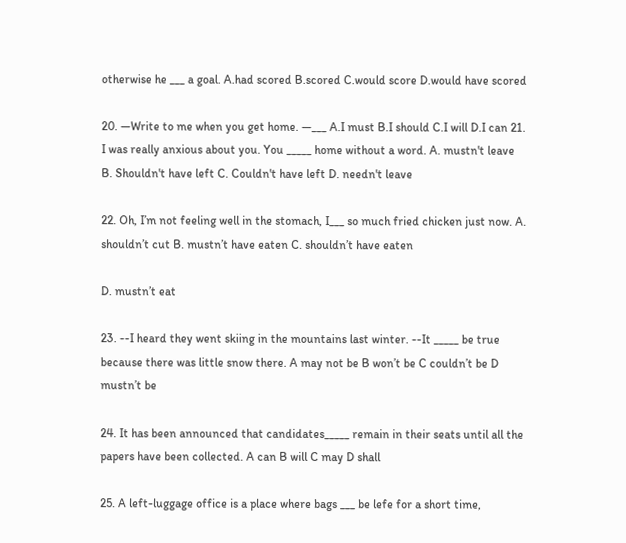otherwise he ___ a goal. A.had scored B.scored C.would score D.would have scored

20. —Write to me when you get home. —___ A.I must B.I should C.I will D.I can 21. I was really anxious about you. You _____ home without a word. A. mustn't leave B. Shouldn't have left C. Couldn't have left D. needn't leave

22. Oh, I’m not feeling well in the stomach, I___ so much fried chicken just now. A. shouldn’t cut B. mustn’t have eaten C. shouldn’t have eaten

D. mustn’t eat

23. --I heard they went skiing in the mountains last winter. --It _____ be true because there was little snow there. A may not be B won’t be C couldn’t be D mustn’t be

24. It has been announced that candidates_____ remain in their seats until all the papers have been collected. A can B will C may D shall

25. A left-luggage office is a place where bags ___ be lefe for a short time,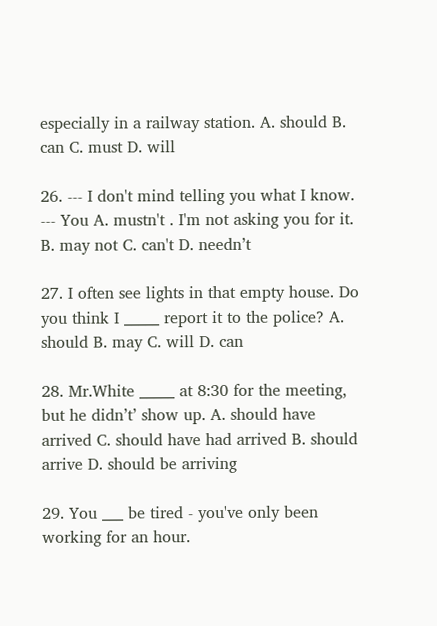especially in a railway station. A. should B. can C. must D. will

26. --- I don't mind telling you what I know. --- You A. mustn't . I'm not asking you for it. B. may not C. can't D. needn’t

27. I often see lights in that empty house. Do you think I _____ report it to the police? A. should B. may C. will D. can

28. Mr.White _____ at 8:30 for the meeting, but he didn’t’ show up. A. should have arrived C. should have had arrived B. should arrive D. should be arriving

29. You ___ be tired - you've only been working for an hour.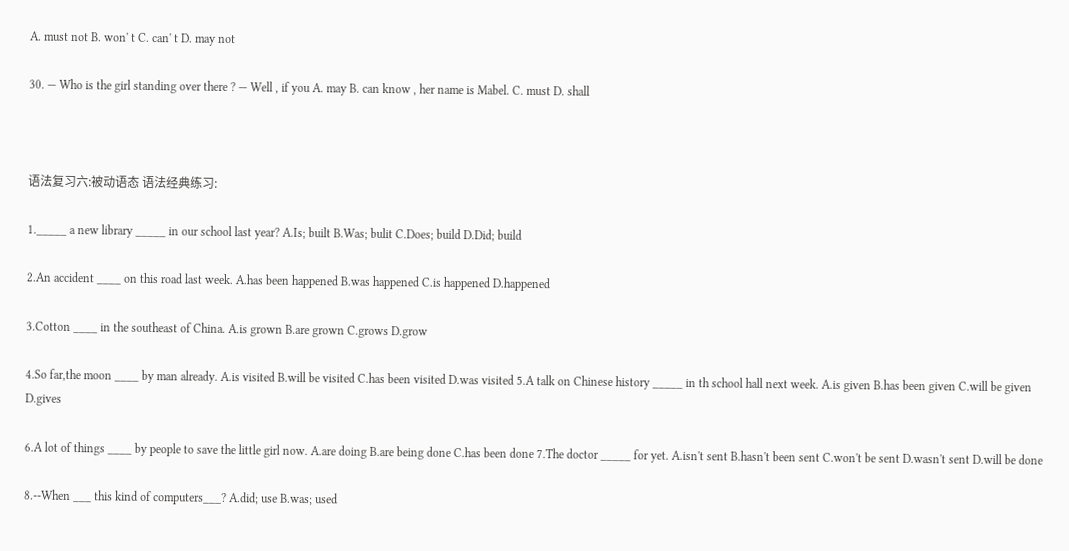A. must not B. won' t C. can' t D. may not

30. — Who is the girl standing over there ? — Well , if you A. may B. can know , her name is Mabel. C. must D. shall



语法复习六:被动语态 语法经典练习:

1._____ a new library _____ in our school last year? A.Is; built B.Was; bulit C.Does; build D.Did; build

2.An accident ____ on this road last week. A.has been happened B.was happened C.is happened D.happened

3.Cotton ____ in the southeast of China. A.is grown B.are grown C.grows D.grow

4.So far,the moon ____ by man already. A.is visited B.will be visited C.has been visited D.was visited 5.A talk on Chinese history _____ in th school hall next week. A.is given B.has been given C.will be given D.gives

6.A lot of things ____ by people to save the little girl now. A.are doing B.are being done C.has been done 7.The doctor _____ for yet. A.isn't sent B.hasn't been sent C.won't be sent D.wasn't sent D.will be done

8.--When ___ this kind of computers___? A.did; use B.was; used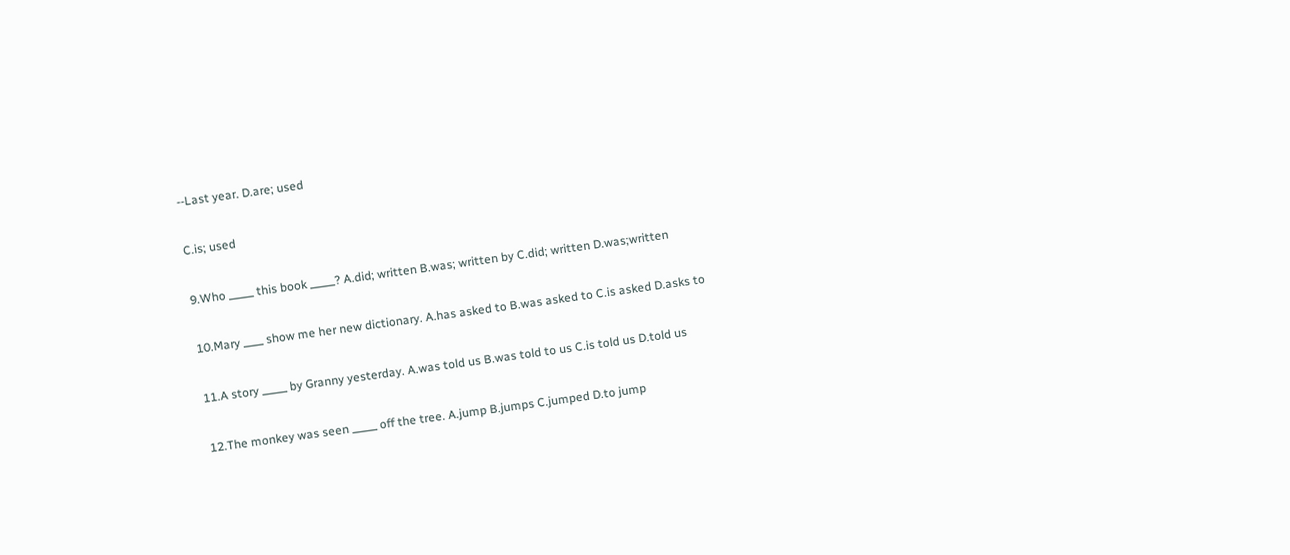--Last year. D.are; used

C.is; used

9.Who _____ this book _____? A.did; written B.was; written by C.did; written D.was;written

10.Mary ____ show me her new dictionary. A.has asked to B.was asked to C.is asked D.asks to

11.A story _____ by Granny yesterday. A.was told us B.was told to us C.is told us D.told us

12.The monkey was seen _____ off the tree. A.jump B.jumps C.jumped D.to jump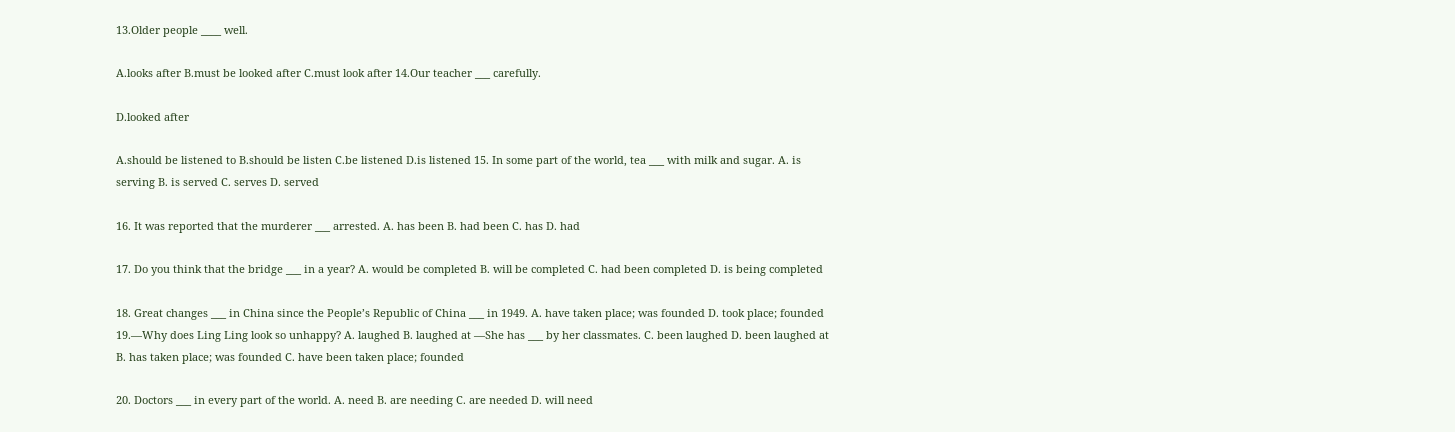13.Older people ____ well.

A.looks after B.must be looked after C.must look after 14.Our teacher ___ carefully.

D.looked after

A.should be listened to B.should be listen C.be listened D.is listened 15. In some part of the world, tea ___ with milk and sugar. A. is serving B. is served C. serves D. served

16. It was reported that the murderer ___ arrested. A. has been B. had been C. has D. had

17. Do you think that the bridge ___ in a year? A. would be completed B. will be completed C. had been completed D. is being completed

18. Great changes ___ in China since the People’s Republic of China ___ in 1949. A. have taken place; was founded D. took place; founded 19.—Why does Ling Ling look so unhappy? A. laughed B. laughed at —She has ___ by her classmates. C. been laughed D. been laughed at B. has taken place; was founded C. have been taken place; founded

20. Doctors ___ in every part of the world. A. need B. are needing C. are needed D. will need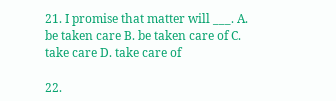21. I promise that matter will ___. A. be taken care B. be taken care of C. take care D. take care of

22.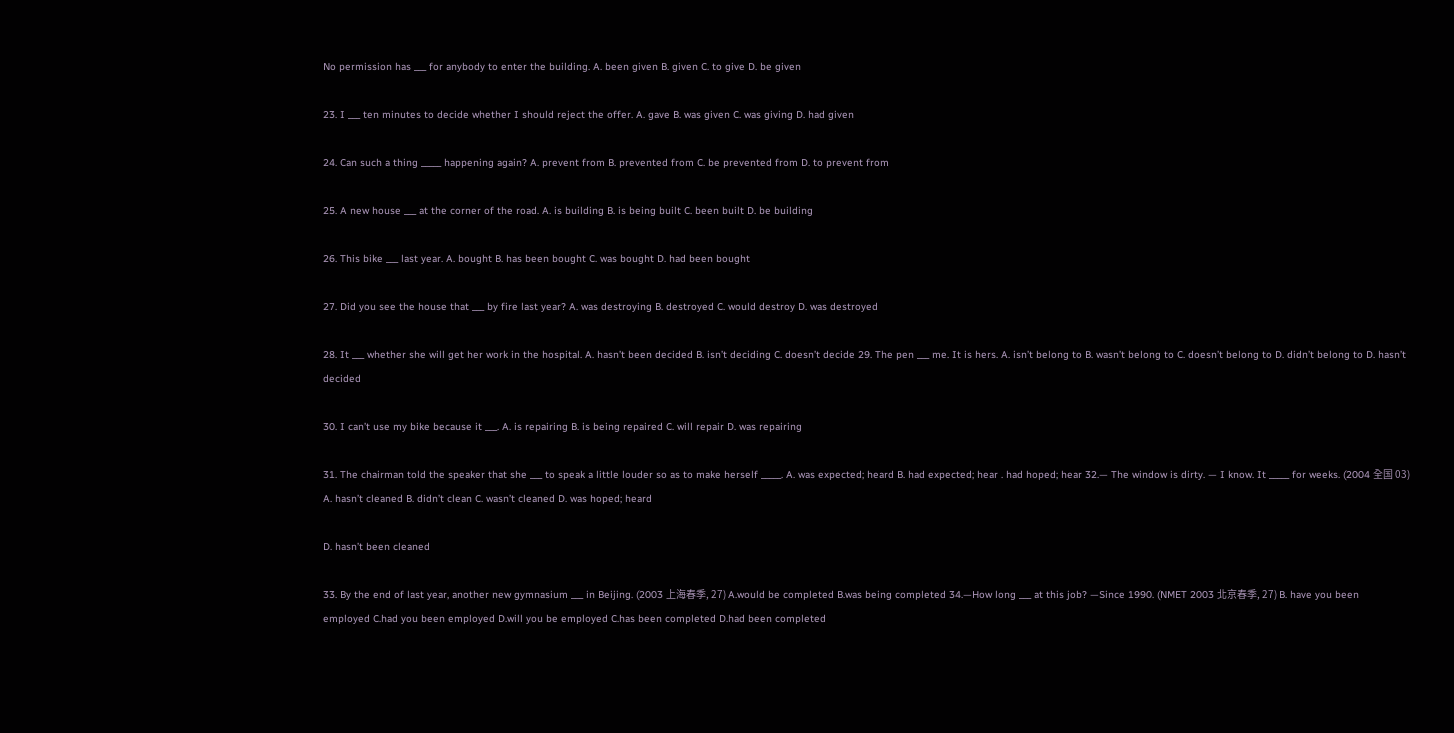No permission has ___ for anybody to enter the building. A. been given B. given C. to give D. be given

23. I ___ ten minutes to decide whether I should reject the offer. A. gave B. was given C. was giving D. had given

24. Can such a thing _____ happening again? A. prevent from B. prevented from C. be prevented from D. to prevent from

25. A new house ___ at the corner of the road. A. is building B. is being built C. been built D. be building

26. This bike ___ last year. A. bought B. has been bought C. was bought D. had been bought

27. Did you see the house that ___ by fire last year? A. was destroying B. destroyed C. would destroy D. was destroyed

28. It ___ whether she will get her work in the hospital. A. hasn’t been decided B. isn’t deciding C. doesn’t decide 29. The pen ___ me. It is hers. A. isn’t belong to B. wasn’t belong to C. doesn’t belong to D. didn’t belong to D. hasn’t decided

30. I can’t use my bike because it ___. A. is repairing B. is being repaired C. will repair D. was repairing

31. The chairman told the speaker that she ___ to speak a little louder so as to make herself _____. A. was expected; heard B. had expected; hear . had hoped; hear 32.— The window is dirty. — I know. It _____ for weeks. (2004 全国 03) A. hasn’t cleaned B. didn’t clean C. wasn’t cleaned D. was hoped; heard

D. hasn’t been cleaned

33. By the end of last year, another new gymnasium ___ in Beijing. (2003 上海春季, 27) A.would be completed B.was being completed 34.—How long ___ at this job? —Since 1990. (NMET 2003 北京春季, 27) B. have you been employed C.had you been employed D.will you be employed C.has been completed D.had been completed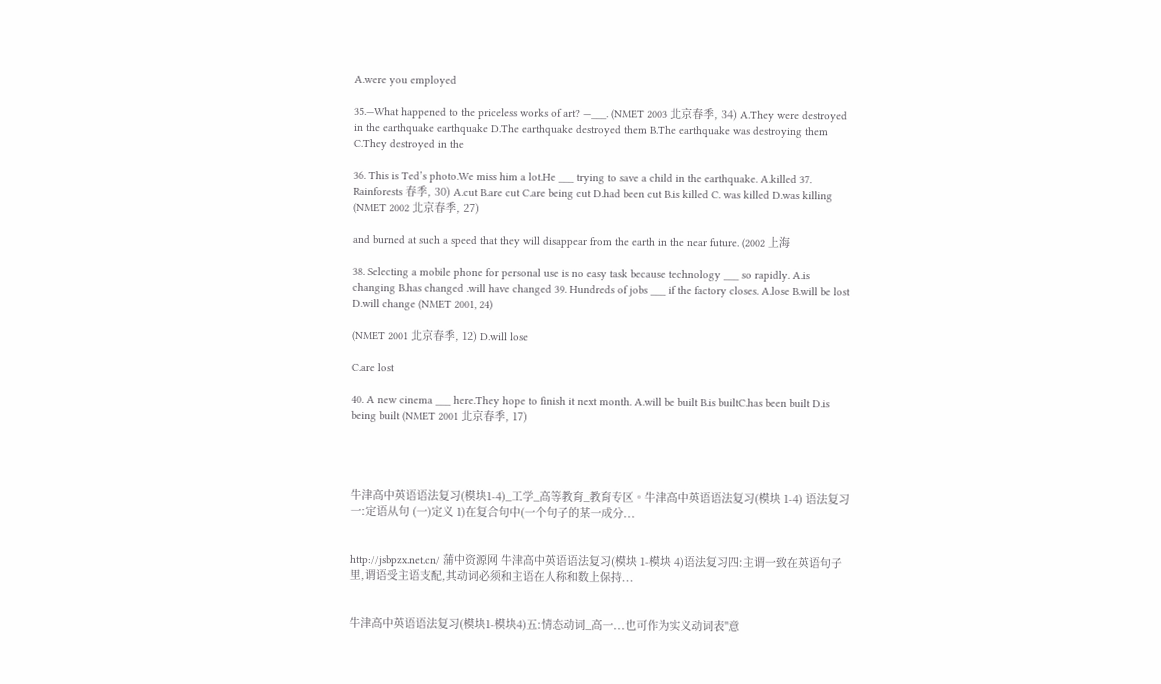A.were you employed

35.—What happened to the priceless works of art? —___. (NMET 2003 北京春季, 34) A.They were destroyed in the earthquake earthquake D.The earthquake destroyed them B.The earthquake was destroying them C.They destroyed in the

36. This is Ted’s photo.We miss him a lot.He ___ trying to save a child in the earthquake. A.killed 37. Rainforests 春季, 30) A.cut B.are cut C.are being cut D.had been cut B.is killed C. was killed D.was killing (NMET 2002 北京春季, 27)

and burned at such a speed that they will disappear from the earth in the near future. (2002 上海

38. Selecting a mobile phone for personal use is no easy task because technology ___ so rapidly. A.is changing B.has changed .will have changed 39. Hundreds of jobs ___ if the factory closes. A.lose B.will be lost D.will change (NMET 2001, 24)

(NMET 2001 北京春季, 12) D.will lose

C.are lost

40. A new cinema ___ here.They hope to finish it next month. A.will be built B.is builtC.has been built D.is being built (NMET 2001 北京春季, 17)




牛津高中英语语法复习(模块1-4)_工学_高等教育_教育专区。牛津高中英语语法复习(模块 1-4) 语法复习一:定语从句 (一)定义 1)在复合句中(一个句子的某一成分...


http://jsbpzx.net.cn/ 蒲中资源网 牛津高中英语语法复习(模块 1-模块 4)语法复习四:主谓一致在英语句子里,谓语受主语支配,其动词必须和主语在人称和数上保持...


牛津高中英语语法复习(模块1-模块4)五:情态动词_高一...也可作为实义动词表"意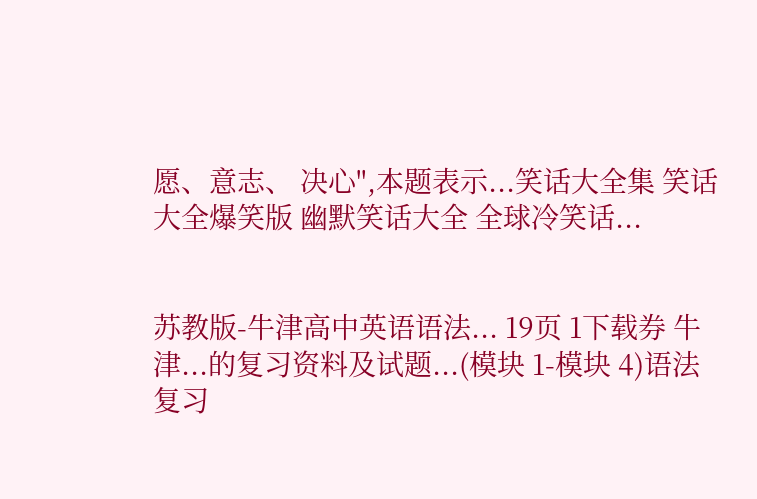愿、意志、 决心",本题表示...笑话大全集 笑话大全爆笑版 幽默笑话大全 全球冷笑话...


苏教版-牛津高中英语语法... 19页 1下载券 牛津...的复习资料及试题...(模块 1-模块 4)语法复习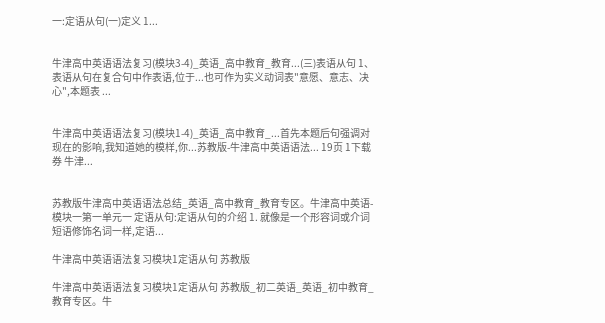一:定语从句(一)定义 1...


牛津高中英语语法复习(模块3-4)_英语_高中教育_教育...(三)表语从句 1、表语从句在复合句中作表语,位于...也可作为实义动词表"意愿、意志、决心",本题表 ...


牛津高中英语语法复习(模块1-4)_英语_高中教育_...首先本题后句强调对现在的影响,我知道她的模样,你...苏教版-牛津高中英语语法... 19页 1下载券 牛津...


苏教版牛津高中英语语法总结_英语_高中教育_教育专区。牛津高中英语-模块一第一单元一 定语从句:定语从句的介绍 1. 就像是一个形容词或介词短语修饰名词一样,定语...

牛津高中英语语法复习模块1定语从句 苏教版

牛津高中英语语法复习模块1定语从句 苏教版_初二英语_英语_初中教育_教育专区。牛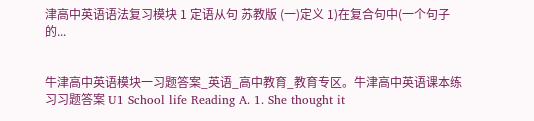津高中英语语法复习模块 1 定语从句 苏教版 (一)定义 1)在复合句中(一个句子的...


牛津高中英语模块一习题答案_英语_高中教育_教育专区。牛津高中英语课本练习习题答案 U1 School life Reading A. 1. She thought it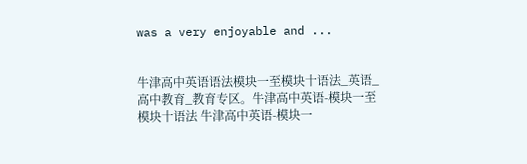was a very enjoyable and ...


牛津高中英语语法模块一至模块十语法_英语_高中教育_教育专区。牛津高中英语-模块一至模块十语法 牛津高中英语-模块一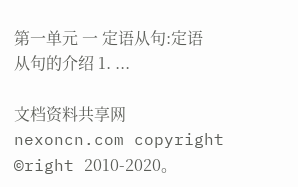第一单元 一 定语从句:定语从句的介绍 1. ...

文档资料共享网 nexoncn.com copyright ©right 2010-2020。